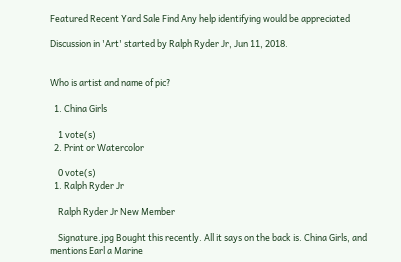Featured Recent Yard Sale Find Any help identifying would be appreciated

Discussion in 'Art' started by Ralph Ryder Jr, Jun 11, 2018.


Who is artist and name of pic?

  1. China Girls

    1 vote(s)
  2. Print or Watercolor

    0 vote(s)
  1. Ralph Ryder Jr

    Ralph Ryder Jr New Member

    Signature.jpg Bought this recently. All it says on the back is. China Girls, and mentions Earl a Marine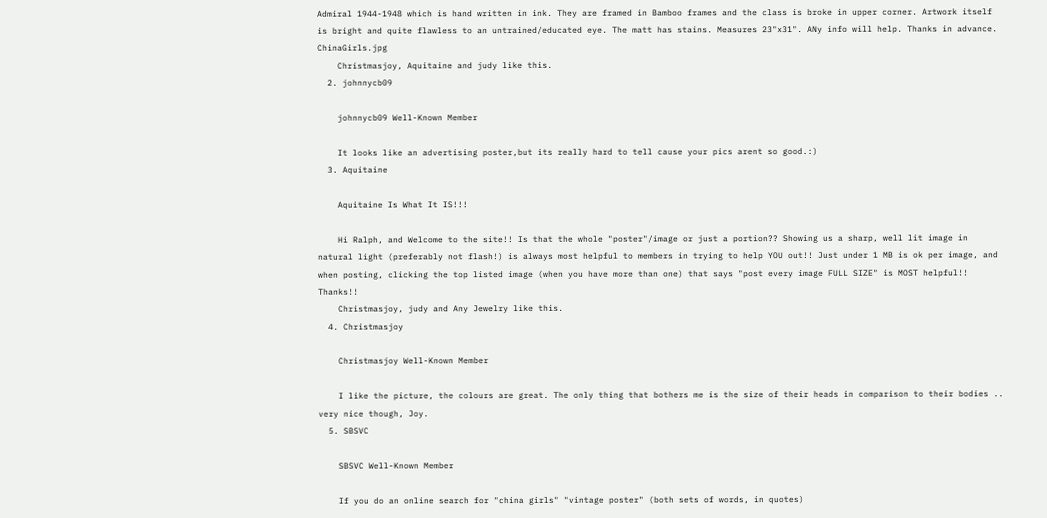Admiral 1944-1948 which is hand written in ink. They are framed in Bamboo frames and the class is broke in upper corner. Artwork itself is bright and quite flawless to an untrained/educated eye. The matt has stains. Measures 23"x31". ANy info will help. Thanks in advance. ChinaGirls.jpg
    Christmasjoy, Aquitaine and judy like this.
  2. johnnycb09

    johnnycb09 Well-Known Member

    It looks like an advertising poster,but its really hard to tell cause your pics arent so good.:)
  3. Aquitaine

    Aquitaine Is What It IS!!!

    Hi Ralph, and Welcome to the site!! Is that the whole "poster"/image or just a portion?? Showing us a sharp, well lit image in natural light (preferably not flash!) is always most helpful to members in trying to help YOU out!! Just under 1 MB is ok per image, and when posting, clicking the top listed image (when you have more than one) that says "post every image FULL SIZE" is MOST helpful!! Thanks!!
    Christmasjoy, judy and Any Jewelry like this.
  4. Christmasjoy

    Christmasjoy Well-Known Member

    I like the picture, the colours are great. The only thing that bothers me is the size of their heads in comparison to their bodies .. very nice though, Joy.
  5. SBSVC

    SBSVC Well-Known Member

    If you do an online search for "china girls" "vintage poster" (both sets of words, in quotes)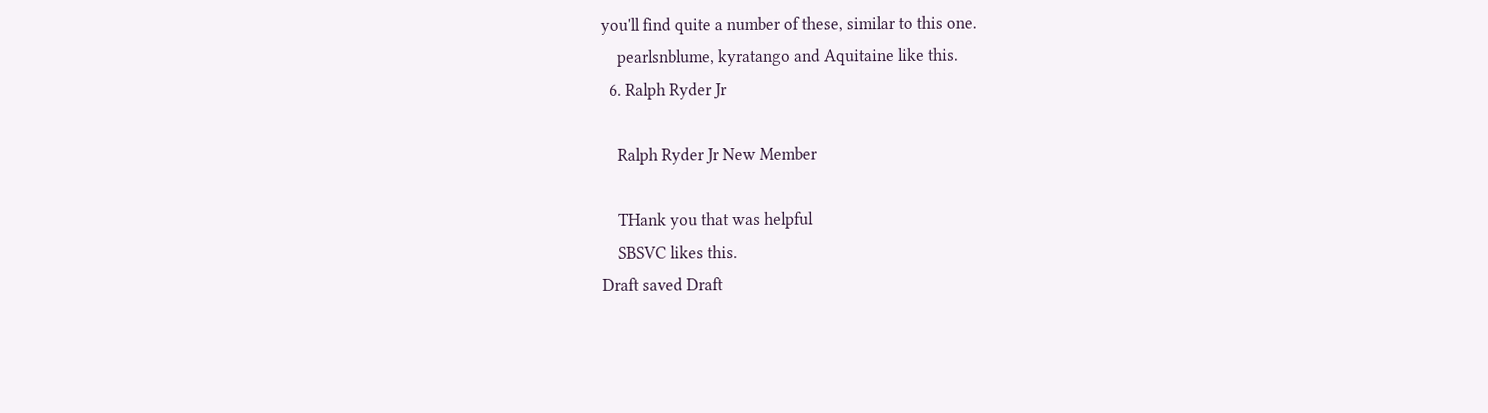you'll find quite a number of these, similar to this one.
    pearlsnblume, kyratango and Aquitaine like this.
  6. Ralph Ryder Jr

    Ralph Ryder Jr New Member

    THank you that was helpful
    SBSVC likes this.
Draft saved Draft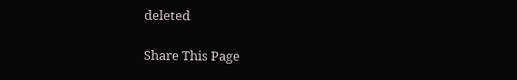deleted

Share This Page